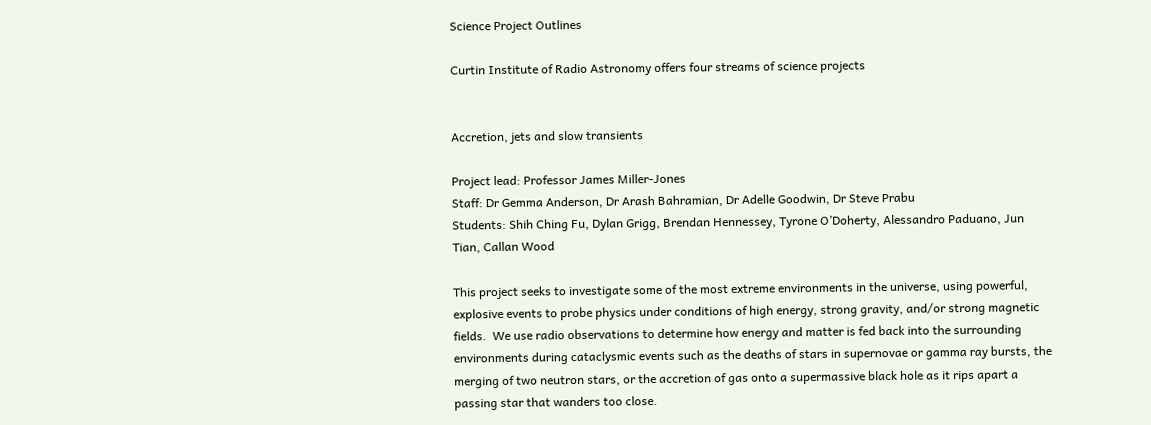Science Project Outlines

Curtin Institute of Radio Astronomy offers four streams of science projects


Accretion, jets and slow transients

Project lead: Professor James Miller-Jones
Staff: Dr Gemma Anderson, Dr Arash Bahramian, Dr Adelle Goodwin, Dr Steve Prabu
Students: Shih Ching Fu, Dylan Grigg, Brendan Hennessey, Tyrone O’Doherty, Alessandro Paduano, Jun Tian, Callan Wood

This project seeks to investigate some of the most extreme environments in the universe, using powerful, explosive events to probe physics under conditions of high energy, strong gravity, and/or strong magnetic fields.  We use radio observations to determine how energy and matter is fed back into the surrounding environments during cataclysmic events such as the deaths of stars in supernovae or gamma ray bursts, the merging of two neutron stars, or the accretion of gas onto a supermassive black hole as it rips apart a passing star that wanders too close.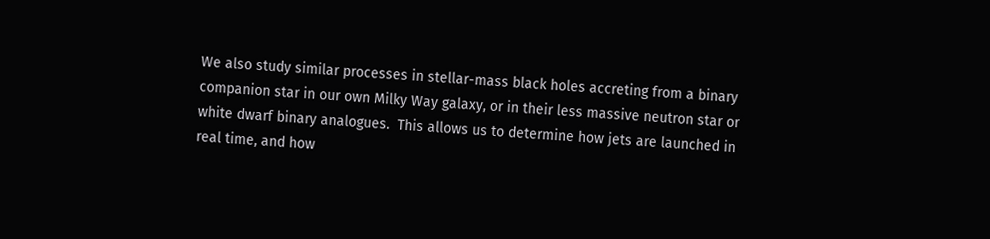We also study similar processes in stellar-mass black holes accreting from a binary companion star in our own Milky Way galaxy, or in their less massive neutron star or white dwarf binary analogues.  This allows us to determine how jets are launched in real time, and how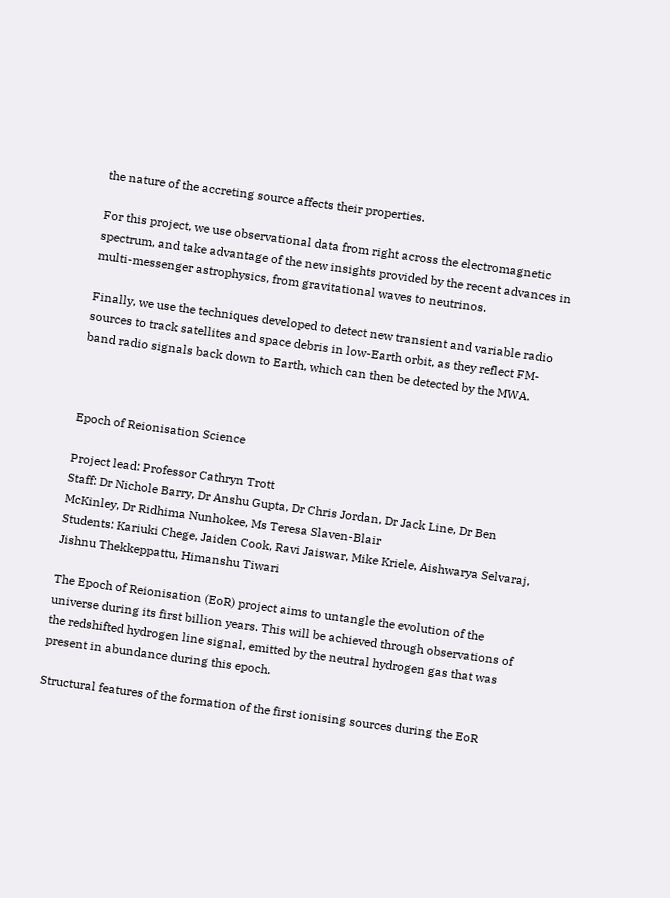the nature of the accreting source affects their properties.

For this project, we use observational data from right across the electromagnetic spectrum, and take advantage of the new insights provided by the recent advances in multi-messenger astrophysics, from gravitational waves to neutrinos.

Finally, we use the techniques developed to detect new transient and variable radio sources to track satellites and space debris in low-Earth orbit, as they reflect FM-band radio signals back down to Earth, which can then be detected by the MWA.



Epoch of Reionisation Science

Project lead: Professor Cathryn Trott
Staff: Dr Nichole Barry, Dr Anshu Gupta, Dr Chris Jordan, Dr Jack Line, Dr Ben McKinley, Dr Ridhima Nunhokee, Ms Teresa Slaven-Blair
Students: Kariuki Chege, Jaiden Cook, Ravi Jaiswar, Mike Kriele, Aishwarya Selvaraj, Jishnu Thekkeppattu, Himanshu Tiwari

The Epoch of Reionisation (EoR) project aims to untangle the evolution of the universe during its first billion years. This will be achieved through observations of the redshifted hydrogen line signal, emitted by the neutral hydrogen gas that was present in abundance during this epoch.

Structural features of the formation of the first ionising sources during the EoR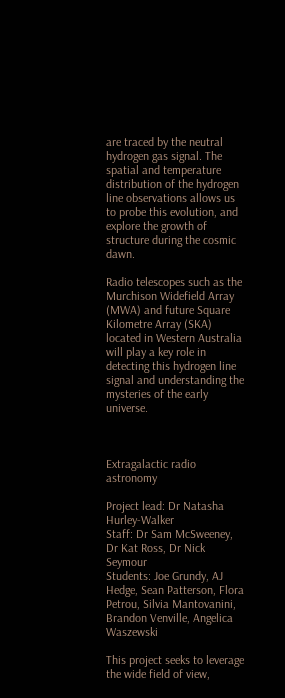are traced by the neutral hydrogen gas signal. The spatial and temperature distribution of the hydrogen line observations allows us to probe this evolution, and explore the growth of structure during the cosmic dawn.

Radio telescopes such as the Murchison Widefield Array (MWA) and future Square Kilometre Array (SKA) located in Western Australia will play a key role in detecting this hydrogen line signal and understanding the mysteries of the early universe.



Extragalactic radio astronomy

Project lead: Dr Natasha Hurley-Walker
Staff: Dr Sam McSweeney, Dr Kat Ross, Dr Nick Seymour
Students: Joe Grundy, AJ Hedge, Sean Patterson, Flora Petrou, Silvia Mantovanini, Brandon Venville, Angelica Waszewski

This project seeks to leverage the wide field of view,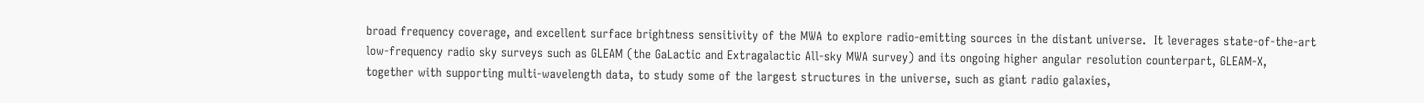broad frequency coverage, and excellent surface brightness sensitivity of the MWA to explore radio-emitting sources in the distant universe.  It leverages state-of-the-art low-frequency radio sky surveys such as GLEAM (the GaLactic and Extragalactic All-sky MWA survey) and its ongoing higher angular resolution counterpart, GLEAM-X, together with supporting multi-wavelength data, to study some of the largest structures in the universe, such as giant radio galaxies,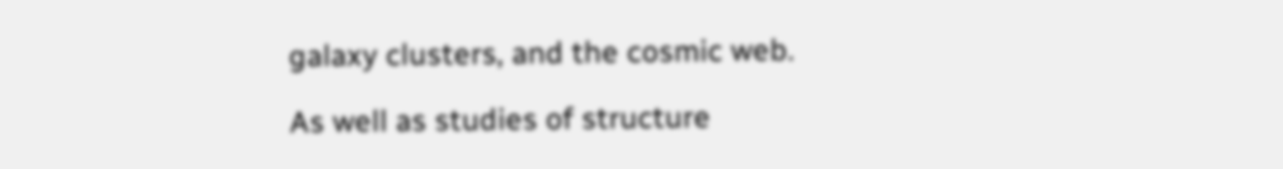galaxy clusters, and the cosmic web.

As well as studies of structure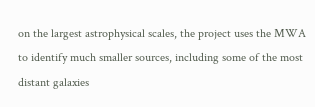on the largest astrophysical scales, the project uses the MWA to identify much smaller sources, including some of the most distant galaxies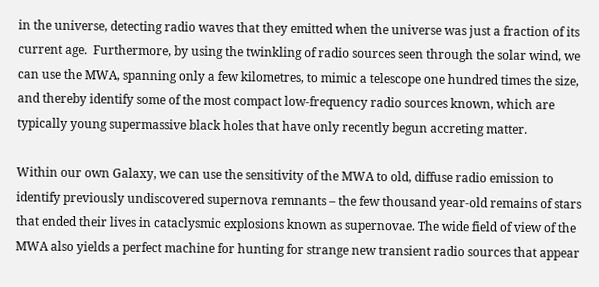in the universe, detecting radio waves that they emitted when the universe was just a fraction of its current age.  Furthermore, by using the twinkling of radio sources seen through the solar wind, we can use the MWA, spanning only a few kilometres, to mimic a telescope one hundred times the size, and thereby identify some of the most compact low-frequency radio sources known, which are typically young supermassive black holes that have only recently begun accreting matter.

Within our own Galaxy, we can use the sensitivity of the MWA to old, diffuse radio emission to identify previously undiscovered supernova remnants – the few thousand year-old remains of stars that ended their lives in cataclysmic explosions known as supernovae. The wide field of view of the MWA also yields a perfect machine for hunting for strange new transient radio sources that appear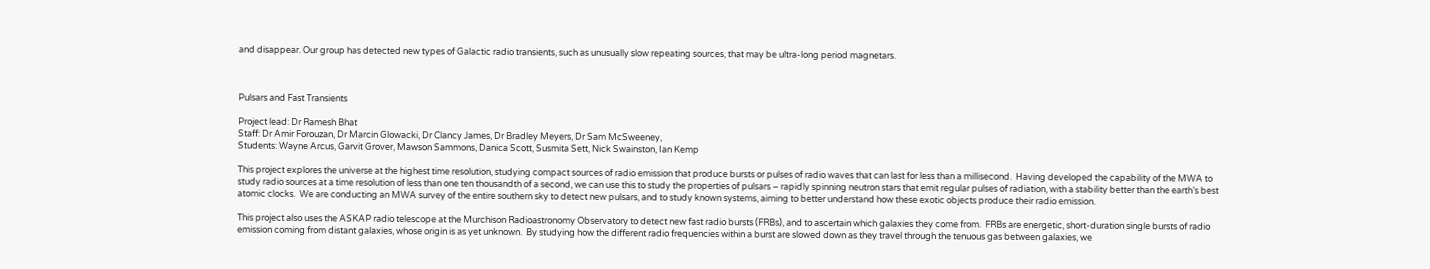and disappear. Our group has detected new types of Galactic radio transients, such as unusually slow repeating sources, that may be ultra-long period magnetars.



Pulsars and Fast Transients

Project lead: Dr Ramesh Bhat
Staff: Dr Amir Forouzan, Dr Marcin Glowacki, Dr Clancy James, Dr Bradley Meyers, Dr Sam McSweeney,
Students: Wayne Arcus, Garvit Grover, Mawson Sammons, Danica Scott, Susmita Sett, Nick Swainston, Ian Kemp

This project explores the universe at the highest time resolution, studying compact sources of radio emission that produce bursts or pulses of radio waves that can last for less than a millisecond.  Having developed the capability of the MWA to study radio sources at a time resolution of less than one ten thousandth of a second, we can use this to study the properties of pulsars – rapidly spinning neutron stars that emit regular pulses of radiation, with a stability better than the earth’s best atomic clocks.  We are conducting an MWA survey of the entire southern sky to detect new pulsars, and to study known systems, aiming to better understand how these exotic objects produce their radio emission.

This project also uses the ASKAP radio telescope at the Murchison Radioastronomy Observatory to detect new fast radio bursts (FRBs), and to ascertain which galaxies they come from.  FRBs are energetic, short-duration single bursts of radio emission coming from distant galaxies, whose origin is as yet unknown.  By studying how the different radio frequencies within a burst are slowed down as they travel through the tenuous gas between galaxies, we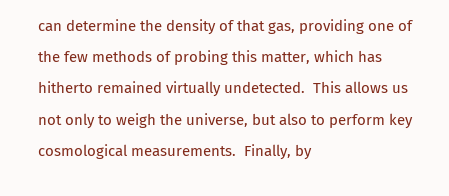can determine the density of that gas, providing one of the few methods of probing this matter, which has hitherto remained virtually undetected.  This allows us not only to weigh the universe, but also to perform key cosmological measurements.  Finally, by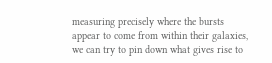measuring precisely where the bursts appear to come from within their galaxies, we can try to pin down what gives rise to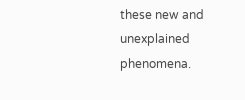these new and unexplained phenomena.